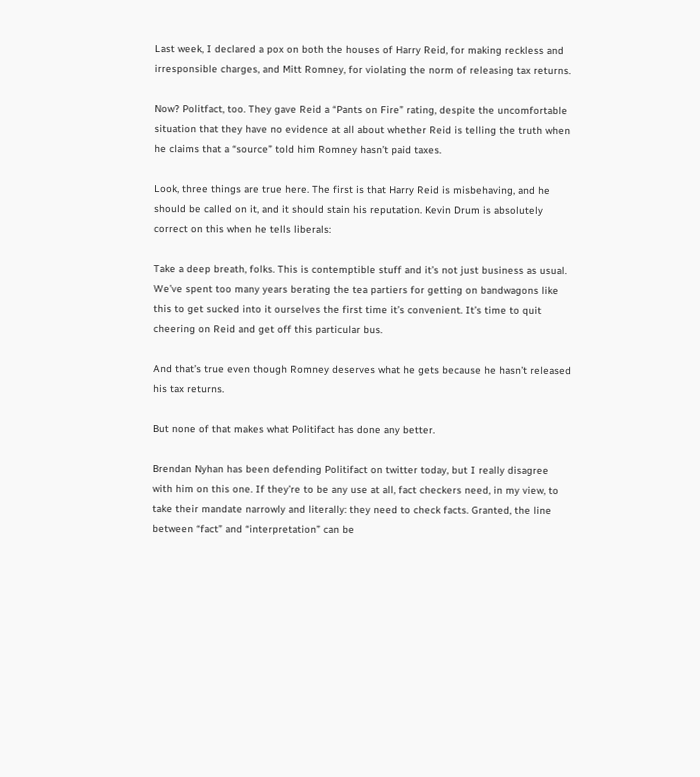Last week, I declared a pox on both the houses of Harry Reid, for making reckless and irresponsible charges, and Mitt Romney, for violating the norm of releasing tax returns.

Now? Politfact, too. They gave Reid a “Pants on Fire” rating, despite the uncomfortable situation that they have no evidence at all about whether Reid is telling the truth when he claims that a “source” told him Romney hasn’t paid taxes.

Look, three things are true here. The first is that Harry Reid is misbehaving, and he should be called on it, and it should stain his reputation. Kevin Drum is absolutely correct on this when he tells liberals:

Take a deep breath, folks. This is contemptible stuff and it’s not just business as usual. We’ve spent too many years berating the tea partiers for getting on bandwagons like this to get sucked into it ourselves the first time it’s convenient. It’s time to quit cheering on Reid and get off this particular bus.

And that’s true even though Romney deserves what he gets because he hasn’t released his tax returns.

But none of that makes what Politifact has done any better.

Brendan Nyhan has been defending Politifact on twitter today, but I really disagree with him on this one. If they’re to be any use at all, fact checkers need, in my view, to take their mandate narrowly and literally: they need to check facts. Granted, the line between “fact” and “interpretation” can be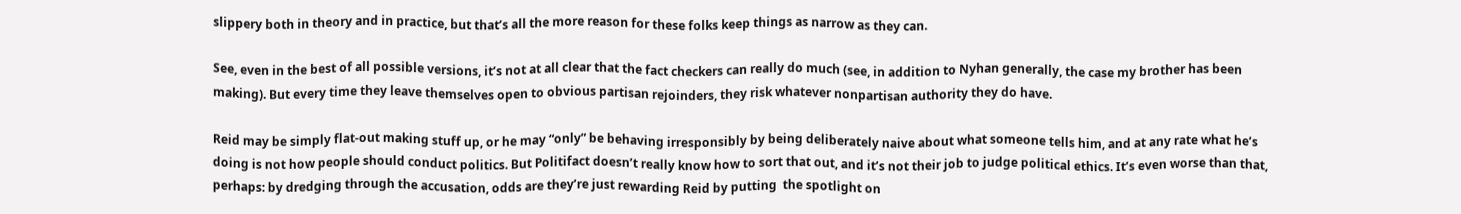slippery both in theory and in practice, but that’s all the more reason for these folks keep things as narrow as they can.

See, even in the best of all possible versions, it’s not at all clear that the fact checkers can really do much (see, in addition to Nyhan generally, the case my brother has been making). But every time they leave themselves open to obvious partisan rejoinders, they risk whatever nonpartisan authority they do have.

Reid may be simply flat-out making stuff up, or he may “only” be behaving irresponsibly by being deliberately naive about what someone tells him, and at any rate what he’s doing is not how people should conduct politics. But Politifact doesn’t really know how to sort that out, and it’s not their job to judge political ethics. It’s even worse than that, perhaps: by dredging through the accusation, odds are they’re just rewarding Reid by putting  the spotlight on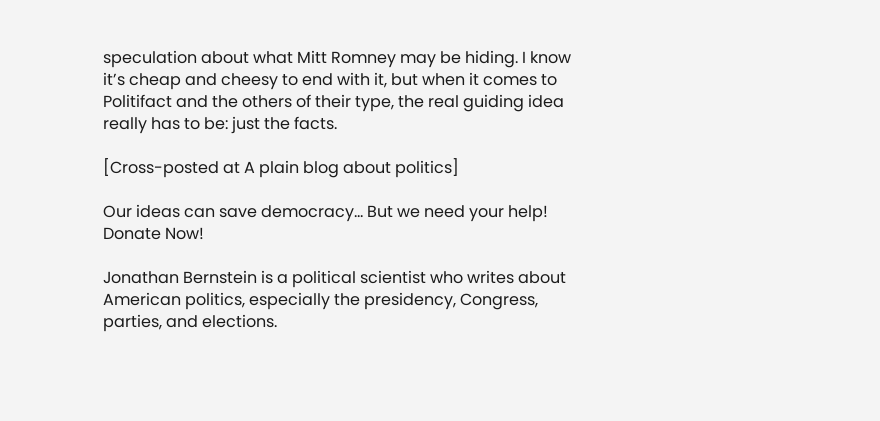speculation about what Mitt Romney may be hiding. I know it’s cheap and cheesy to end with it, but when it comes to Politifact and the others of their type, the real guiding idea really has to be: just the facts.

[Cross-posted at A plain blog about politics]

Our ideas can save democracy... But we need your help! Donate Now!

Jonathan Bernstein is a political scientist who writes about American politics, especially the presidency, Congress, parties, and elections.